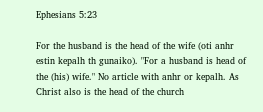Ephesians 5:23

For the husband is the head of the wife (oti anhr estin kepalh th gunaiko). "For a husband is head of the (his) wife." No article with anhr or kepalh. As Christ also is the head of the church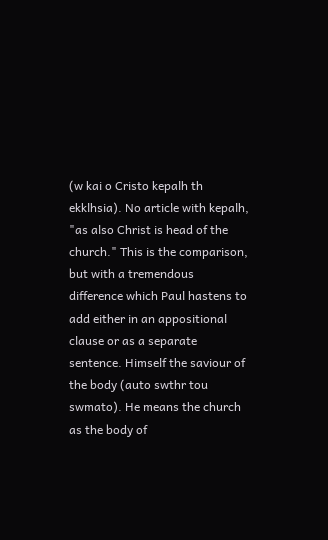(w kai o Cristo kepalh th ekklhsia). No article with kepalh, "as also Christ is head of the church." This is the comparison, but with a tremendous difference which Paul hastens to add either in an appositional clause or as a separate sentence. Himself the saviour of the body (auto swthr tou swmato). He means the church as the body of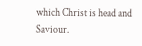which Christ is head and Saviour.